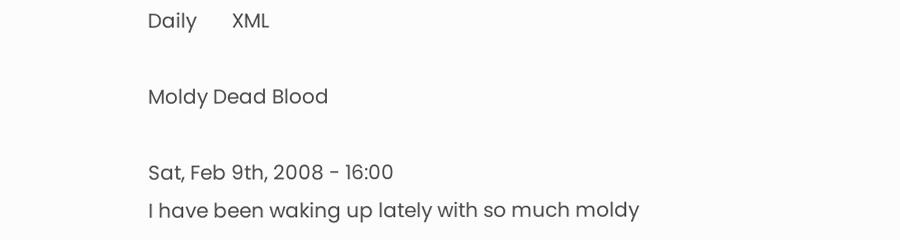Daily       XML

Moldy Dead Blood

Sat, Feb 9th, 2008 - 16:00
I have been waking up lately with so much moldy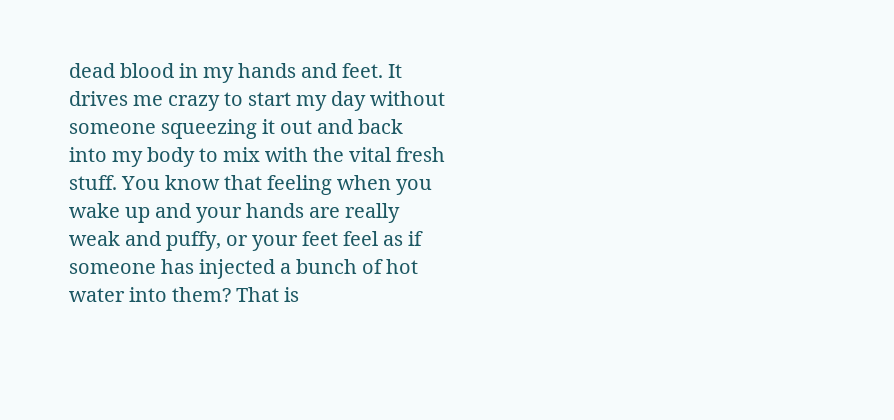dead blood in my hands and feet. It drives me crazy to start my day without someone squeezing it out and back into my body to mix with the vital fresh stuff. You know that feeling when you wake up and your hands are really weak and puffy, or your feet feel as if someone has injected a bunch of hot water into them? That is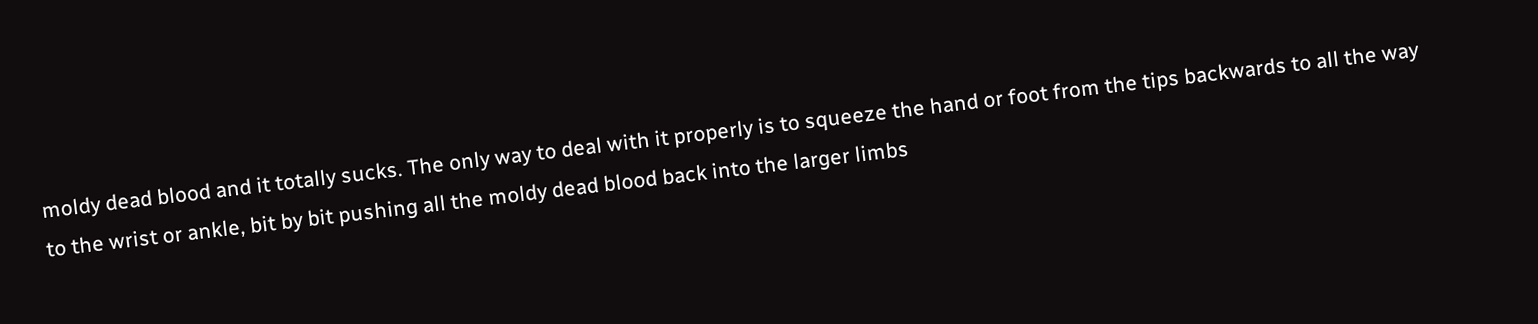moldy dead blood and it totally sucks. The only way to deal with it properly is to squeeze the hand or foot from the tips backwards to all the way to the wrist or ankle, bit by bit pushing all the moldy dead blood back into the larger limbs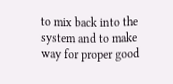to mix back into the system and to make way for proper good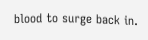blood to surge back in.